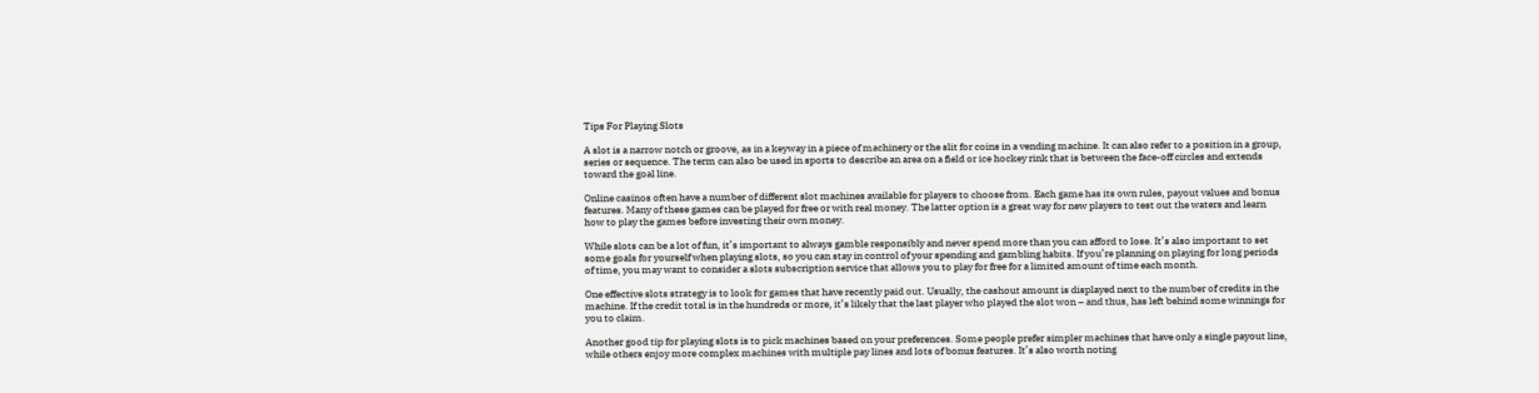Tips For Playing Slots

A slot is a narrow notch or groove, as in a keyway in a piece of machinery or the slit for coins in a vending machine. It can also refer to a position in a group, series or sequence. The term can also be used in sports to describe an area on a field or ice hockey rink that is between the face-off circles and extends toward the goal line.

Online casinos often have a number of different slot machines available for players to choose from. Each game has its own rules, payout values and bonus features. Many of these games can be played for free or with real money. The latter option is a great way for new players to test out the waters and learn how to play the games before investing their own money.

While slots can be a lot of fun, it’s important to always gamble responsibly and never spend more than you can afford to lose. It’s also important to set some goals for yourself when playing slots, so you can stay in control of your spending and gambling habits. If you’re planning on playing for long periods of time, you may want to consider a slots subscription service that allows you to play for free for a limited amount of time each month.

One effective slots strategy is to look for games that have recently paid out. Usually, the cashout amount is displayed next to the number of credits in the machine. If the credit total is in the hundreds or more, it’s likely that the last player who played the slot won – and thus, has left behind some winnings for you to claim.

Another good tip for playing slots is to pick machines based on your preferences. Some people prefer simpler machines that have only a single payout line, while others enjoy more complex machines with multiple pay lines and lots of bonus features. It’s also worth noting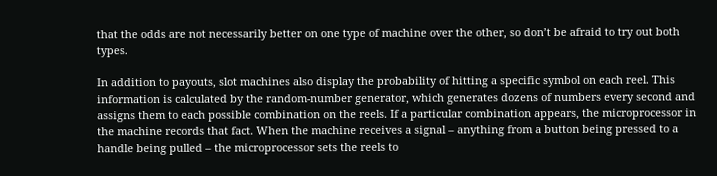that the odds are not necessarily better on one type of machine over the other, so don’t be afraid to try out both types.

In addition to payouts, slot machines also display the probability of hitting a specific symbol on each reel. This information is calculated by the random-number generator, which generates dozens of numbers every second and assigns them to each possible combination on the reels. If a particular combination appears, the microprocessor in the machine records that fact. When the machine receives a signal – anything from a button being pressed to a handle being pulled – the microprocessor sets the reels to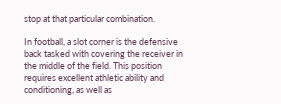stop at that particular combination.

In football, a slot corner is the defensive back tasked with covering the receiver in the middle of the field. This position requires excellent athletic ability and conditioning, as well as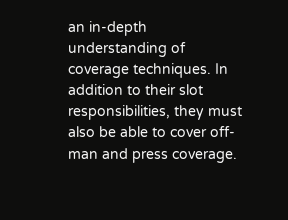an in-depth understanding of coverage techniques. In addition to their slot responsibilities, they must also be able to cover off-man and press coverage.